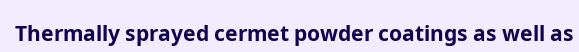Thermally sprayed cermet powder coatings as well as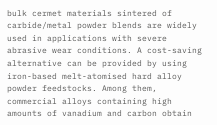bulk cermet materials sintered of carbide/metal powder blends are widely used in applications with severe abrasive wear conditions. A cost-saving alternative can be provided by using iron-based melt-atomised hard alloy powder feedstocks. Among them, commercial alloys containing high amounts of vanadium and carbon obtain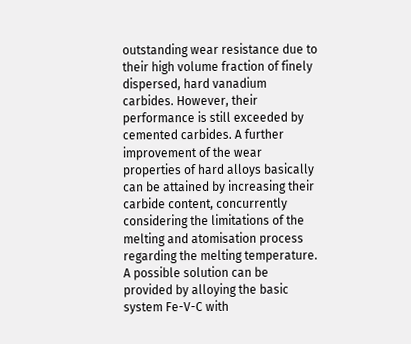outstanding wear resistance due to their high volume fraction of finely dispersed, hard vanadium carbides. However, their performance is still exceeded by cemented carbides. A further improvement of the wear properties of hard alloys basically can be attained by increasing their carbide content, concurrently considering the limitations of the melting and atomisation process regarding the melting temperature. A possible solution can be provided by alloying the basic system Fe-V-C with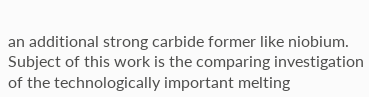an additional strong carbide former like niobium. Subject of this work is the comparing investigation of the technologically important melting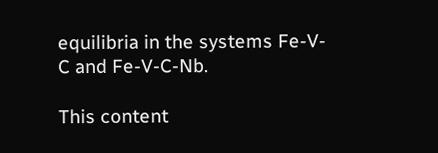equilibria in the systems Fe-V-C and Fe-V-C-Nb.

This content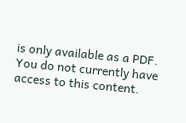is only available as a PDF.
You do not currently have access to this content.